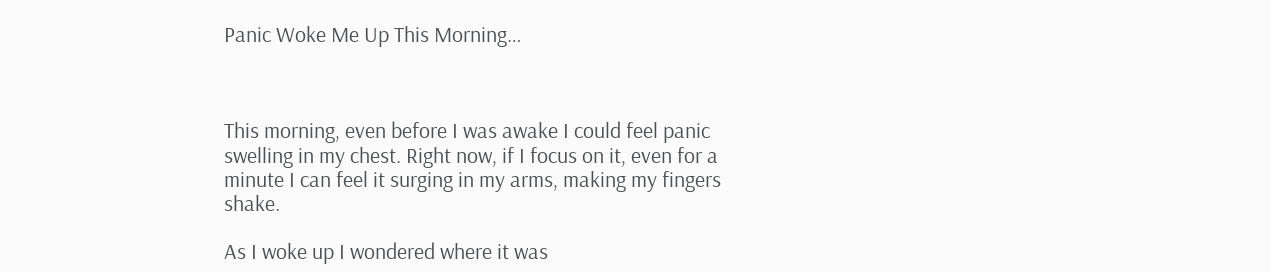Panic Woke Me Up This Morning…



This morning, even before I was awake I could feel panic swelling in my chest. Right now, if I focus on it, even for a minute I can feel it surging in my arms, making my fingers shake.

As I woke up I wondered where it was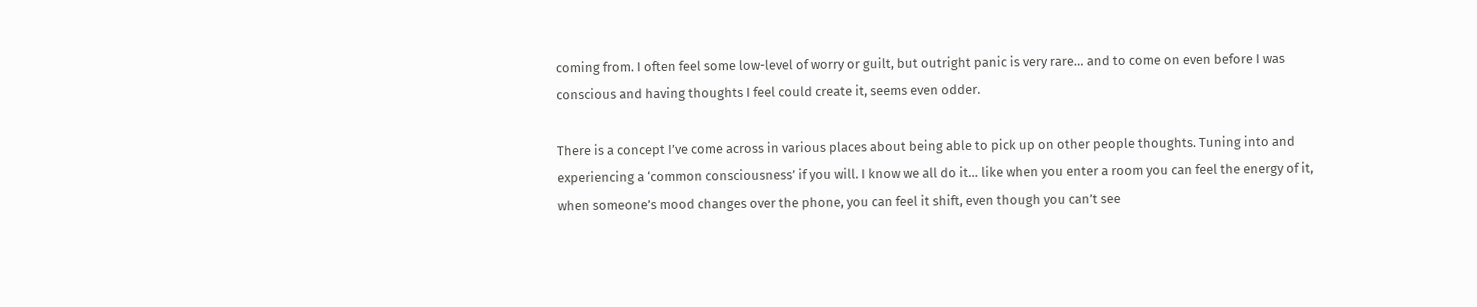coming from. I often feel some low-level of worry or guilt, but outright panic is very rare… and to come on even before I was conscious and having thoughts I feel could create it, seems even odder.

There is a concept I’ve come across in various places about being able to pick up on other people thoughts. Tuning into and experiencing a ‘common consciousness’ if you will. I know we all do it… like when you enter a room you can feel the energy of it, when someone’s mood changes over the phone, you can feel it shift, even though you can’t see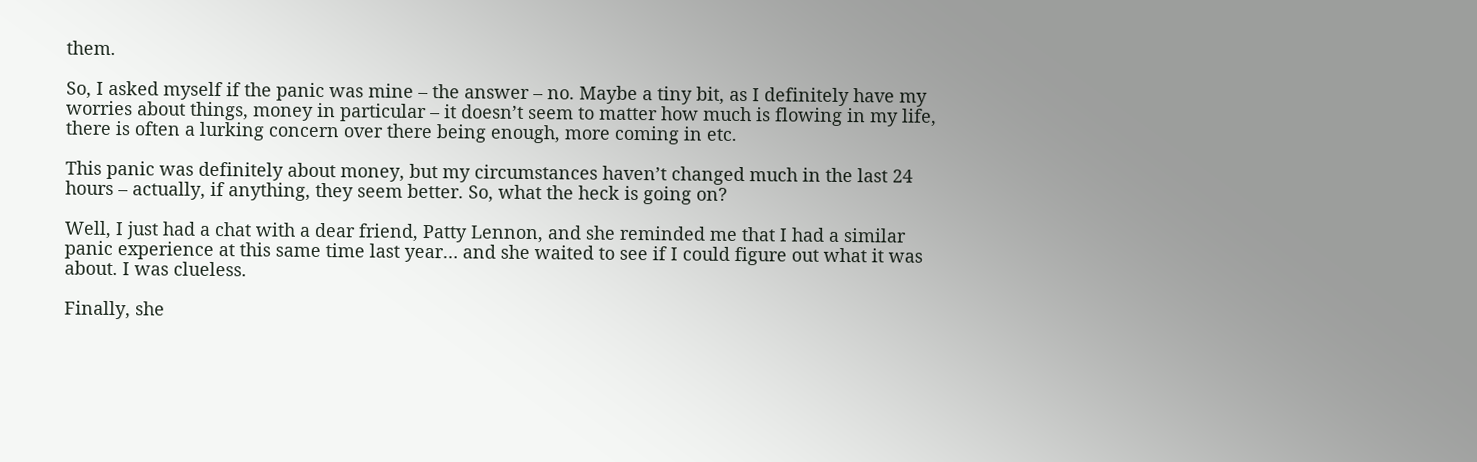them.

So, I asked myself if the panic was mine – the answer – no. Maybe a tiny bit, as I definitely have my worries about things, money in particular – it doesn’t seem to matter how much is flowing in my life, there is often a lurking concern over there being enough, more coming in etc.

This panic was definitely about money, but my circumstances haven’t changed much in the last 24 hours – actually, if anything, they seem better. So, what the heck is going on?

Well, I just had a chat with a dear friend, Patty Lennon, and she reminded me that I had a similar panic experience at this same time last year… and she waited to see if I could figure out what it was about. I was clueless.

Finally, she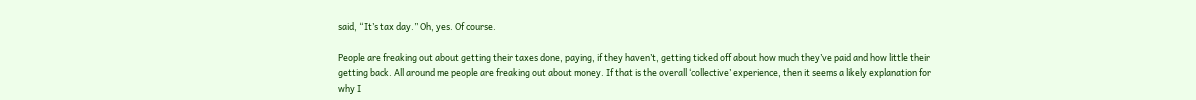said, “It’s tax day.” Oh, yes. Of course.

People are freaking out about getting their taxes done, paying, if they haven’t, getting ticked off about how much they’ve paid and how little their getting back. All around me people are freaking out about money. If that is the overall ‘collective’ experience, then it seems a likely explanation for why I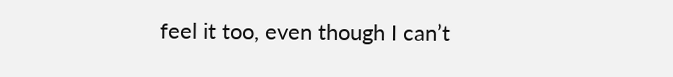feel it too, even though I can’t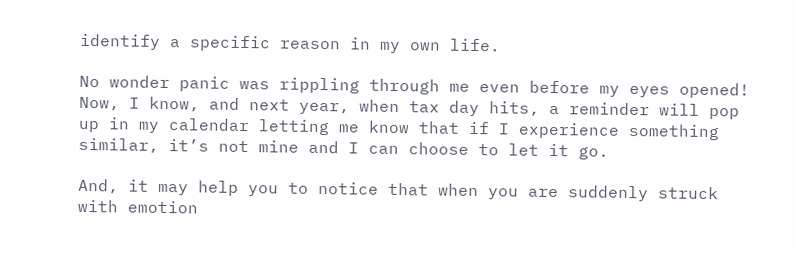identify a specific reason in my own life.

No wonder panic was rippling through me even before my eyes opened! Now, I know, and next year, when tax day hits, a reminder will pop up in my calendar letting me know that if I experience something similar, it’s not mine and I can choose to let it go.

And, it may help you to notice that when you are suddenly struck with emotion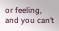or feeling, and you can’t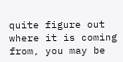quite figure out where it is coming from, you may be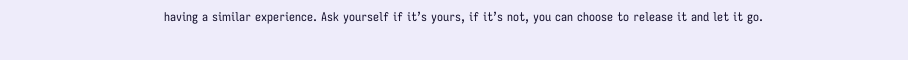having a similar experience. Ask yourself if it’s yours, if it’s not, you can choose to release it and let it go.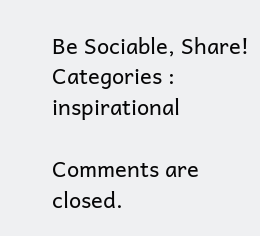Be Sociable, Share!
Categories : inspirational

Comments are closed.